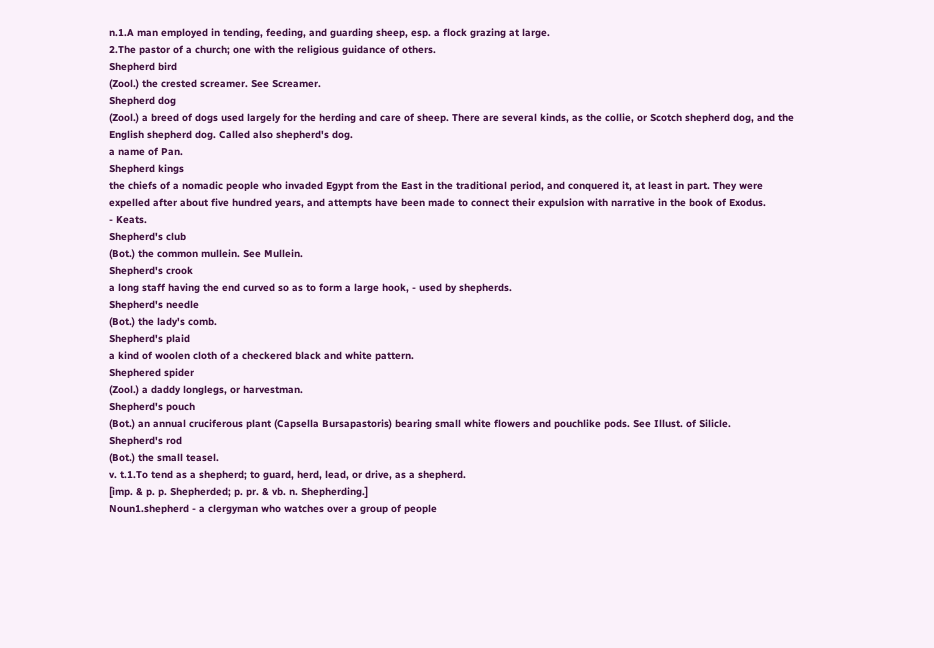n.1.A man employed in tending, feeding, and guarding sheep, esp. a flock grazing at large.
2.The pastor of a church; one with the religious guidance of others.
Shepherd bird
(Zool.) the crested screamer. See Screamer.
Shepherd dog
(Zool.) a breed of dogs used largely for the herding and care of sheep. There are several kinds, as the collie, or Scotch shepherd dog, and the English shepherd dog. Called also shepherd's dog.
a name of Pan.
Shepherd kings
the chiefs of a nomadic people who invaded Egypt from the East in the traditional period, and conquered it, at least in part. They were expelled after about five hundred years, and attempts have been made to connect their expulsion with narrative in the book of Exodus.
- Keats.
Shepherd's club
(Bot.) the common mullein. See Mullein.
Shepherd's crook
a long staff having the end curved so as to form a large hook, - used by shepherds.
Shepherd's needle
(Bot.) the lady's comb.
Shepherd's plaid
a kind of woolen cloth of a checkered black and white pattern.
Shephered spider
(Zool.) a daddy longlegs, or harvestman.
Shepherd's pouch
(Bot.) an annual cruciferous plant (Capsella Bursapastoris) bearing small white flowers and pouchlike pods. See Illust. of Silicle.
Shepherd's rod
(Bot.) the small teasel.
v. t.1.To tend as a shepherd; to guard, herd, lead, or drive, as a shepherd.
[imp. & p. p. Shepherded; p. pr. & vb. n. Shepherding.]
Noun1.shepherd - a clergyman who watches over a group of people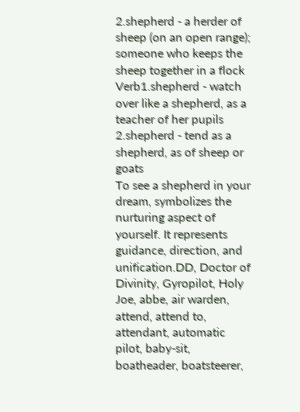2.shepherd - a herder of sheep (on an open range); someone who keeps the sheep together in a flock
Verb1.shepherd - watch over like a shepherd, as a teacher of her pupils
2.shepherd - tend as a shepherd, as of sheep or goats
To see a shepherd in your dream, symbolizes the nurturing aspect of yourself. It represents guidance, direction, and unification.DD, Doctor of Divinity, Gyropilot, Holy Joe, abbe, air warden, attend, attend to, attendant, automatic pilot, baby-sit, boatheader, boatsteerer,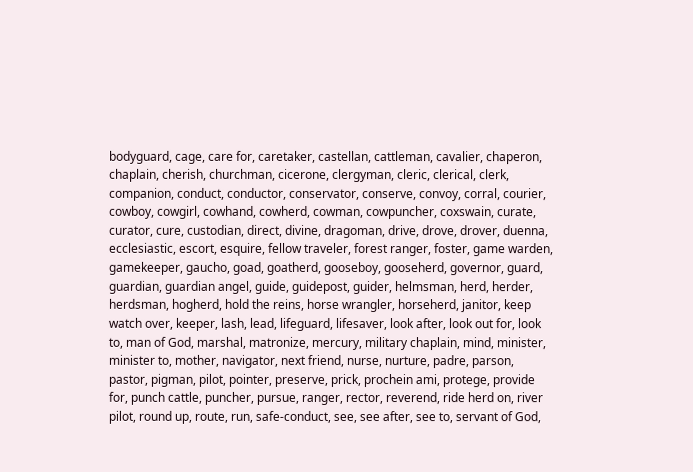bodyguard, cage, care for, caretaker, castellan, cattleman, cavalier, chaperon, chaplain, cherish, churchman, cicerone, clergyman, cleric, clerical, clerk, companion, conduct, conductor, conservator, conserve, convoy, corral, courier, cowboy, cowgirl, cowhand, cowherd, cowman, cowpuncher, coxswain, curate, curator, cure, custodian, direct, divine, dragoman, drive, drove, drover, duenna, ecclesiastic, escort, esquire, fellow traveler, forest ranger, foster, game warden, gamekeeper, gaucho, goad, goatherd, gooseboy, gooseherd, governor, guard, guardian, guardian angel, guide, guidepost, guider, helmsman, herd, herder, herdsman, hogherd, hold the reins, horse wrangler, horseherd, janitor, keep watch over, keeper, lash, lead, lifeguard, lifesaver, look after, look out for, look to, man of God, marshal, matronize, mercury, military chaplain, mind, minister, minister to, mother, navigator, next friend, nurse, nurture, padre, parson, pastor, pigman, pilot, pointer, preserve, prick, prochein ami, protege, provide for, punch cattle, puncher, pursue, ranger, rector, reverend, ride herd on, river pilot, round up, route, run, safe-conduct, see, see after, see to, servant of God,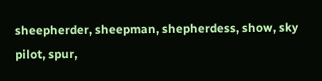sheepherder, sheepman, shepherdess, show, sky pilot, spur,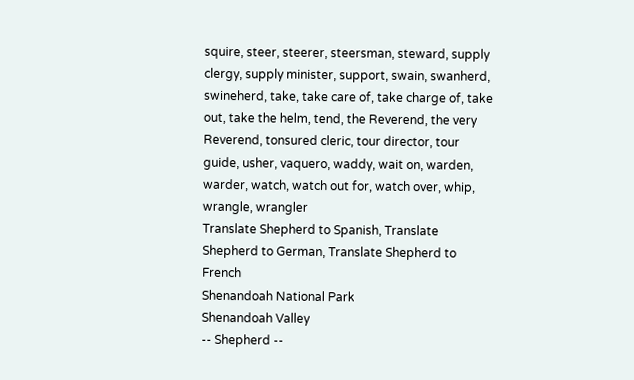squire, steer, steerer, steersman, steward, supply clergy, supply minister, support, swain, swanherd, swineherd, take, take care of, take charge of, take out, take the helm, tend, the Reverend, the very Reverend, tonsured cleric, tour director, tour guide, usher, vaquero, waddy, wait on, warden, warder, watch, watch out for, watch over, whip, wrangle, wrangler
Translate Shepherd to Spanish, Translate Shepherd to German, Translate Shepherd to French
Shenandoah National Park
Shenandoah Valley
-- Shepherd --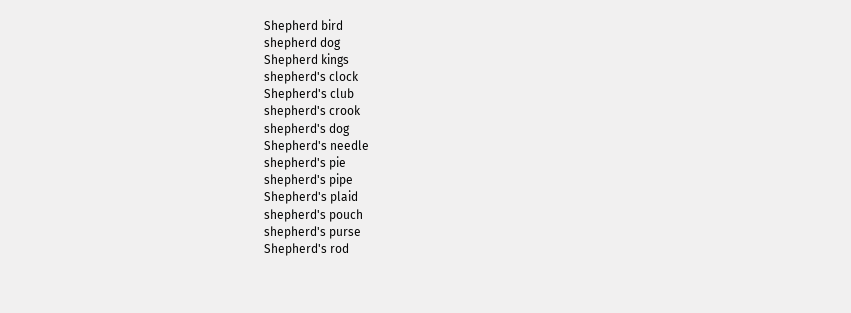Shepherd bird
shepherd dog
Shepherd kings
shepherd's clock
Shepherd's club
shepherd's crook
shepherd's dog
Shepherd's needle
shepherd's pie
shepherd's pipe
Shepherd's plaid
shepherd's pouch
shepherd's purse
Shepherd's rod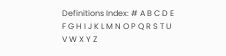Definitions Index: # A B C D E F G H I J K L M N O P Q R S T U V W X Y Z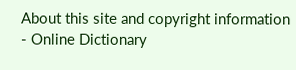About this site and copyright information - Online Dictionary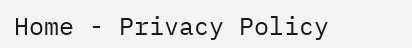Home - Privacy Policy